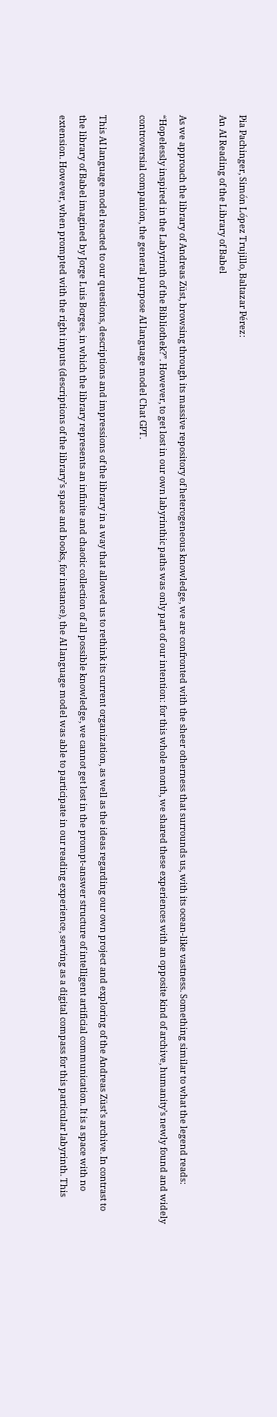Pia Pachinger, Simón López Trujillo, Baltazar Pérez:
An AI Reading of the Library of Babel

As we approach the library of Andreas Züst, browsing through its massive repository of heterogeneous knowledge, we are confronted with the sheer otherness that surrounds us, with its ocean-like vastness. Something similar to what the legend reads: “Hopelessly inspired in the Labyrinth of the Bibliothek?”. However, to get lost in our own labyrinthic paths was only part of our intention: for this whole month, we shared these experiences with an opposite kind of archive, humanity’s newly found and widely controversial companion, the general purpose AI language model Chat GPT.

This AI language model reacted to our questions, descriptions and impressions of the library in a way that allowed us to rethink its current organization, as well as the ideas regarding our own project and exploring of the Andreas Züst’s archive. In contrast to the library of Babel imagined by Jorge Luis Borges, in which the library represents an infinite and chaotic collection of all possible knowledge, we cannot get lost in the prompt-answer structure of intelligent artificial communication. It is a space with no extension. However, when prompted with the right inputs (descriptions of the library’s space and books, for instance), the AI language model was able to participate in our reading experience, serving as a digital compass for this particular labyrinth. This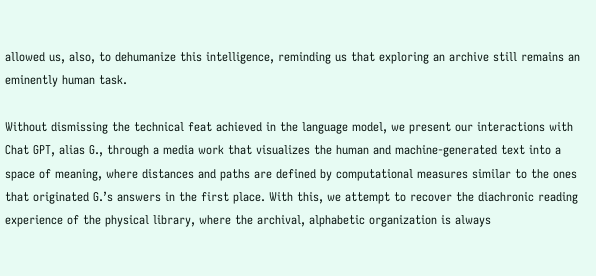allowed us, also, to dehumanize this intelligence, reminding us that exploring an archive still remains an eminently human task.

Without dismissing the technical feat achieved in the language model, we present our interactions with Chat GPT, alias G., through a media work that visualizes the human and machine-generated text into a space of meaning, where distances and paths are defined by computational measures similar to the ones that originated G.’s answers in the first place. With this, we attempt to recover the diachronic reading experience of the physical library, where the archival, alphabetic organization is always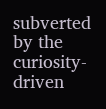subverted by the curiosity-driven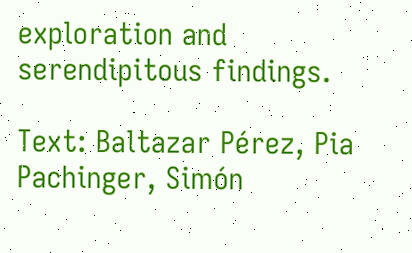exploration and serendipitous findings.

Text: Baltazar Pérez, Pia Pachinger, Simón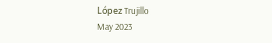López Trujillo
May 2023